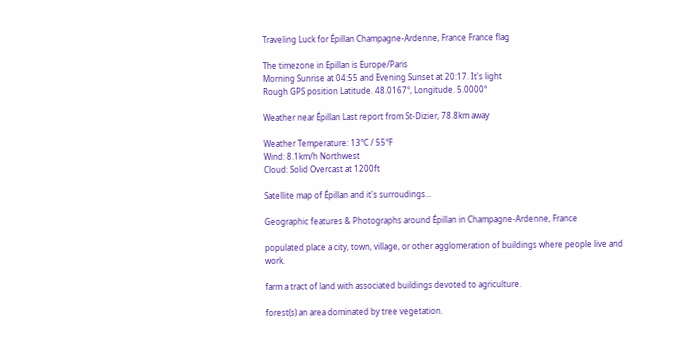Traveling Luck for Épillan Champagne-Ardenne, France France flag

The timezone in Epillan is Europe/Paris
Morning Sunrise at 04:55 and Evening Sunset at 20:17. It's light
Rough GPS position Latitude. 48.0167°, Longitude. 5.0000°

Weather near Épillan Last report from St-Dizier, 78.8km away

Weather Temperature: 13°C / 55°F
Wind: 8.1km/h Northwest
Cloud: Solid Overcast at 1200ft

Satellite map of Épillan and it's surroudings...

Geographic features & Photographs around Épillan in Champagne-Ardenne, France

populated place a city, town, village, or other agglomeration of buildings where people live and work.

farm a tract of land with associated buildings devoted to agriculture.

forest(s) an area dominated by tree vegetation.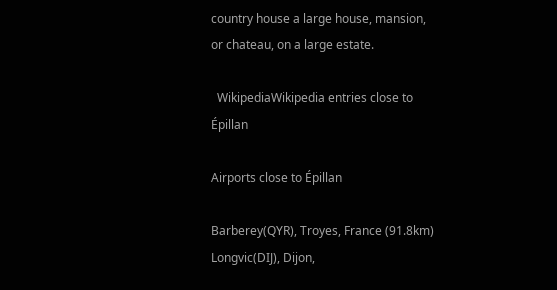country house a large house, mansion, or chateau, on a large estate.

  WikipediaWikipedia entries close to Épillan

Airports close to Épillan

Barberey(QYR), Troyes, France (91.8km)
Longvic(DIJ), Dijon,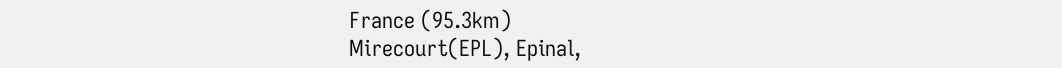France (95.3km)
Mirecourt(EPL), Epinal,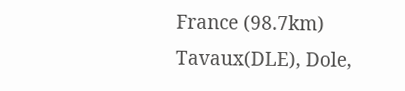France (98.7km)
Tavaux(DLE), Dole,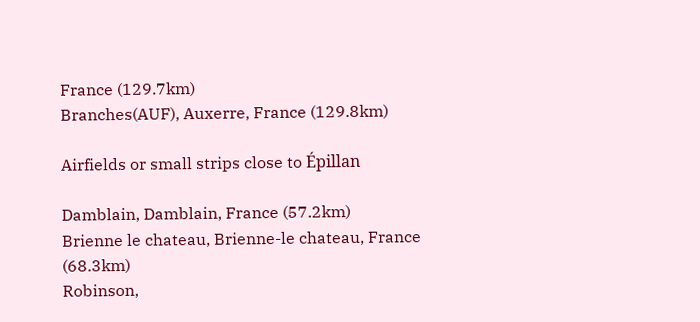France (129.7km)
Branches(AUF), Auxerre, France (129.8km)

Airfields or small strips close to Épillan

Damblain, Damblain, France (57.2km)
Brienne le chateau, Brienne-le chateau, France (68.3km)
Robinson,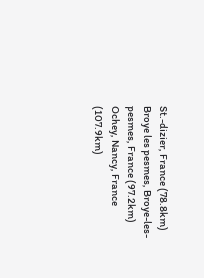St.-dizier, France (78.8km)
Broye les pesmes, Broye-les-pesmes, France (97.2km)
Ochey, Nancy, France (107.9km)